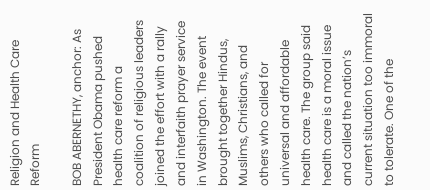Religion and Health Care Reform

BOB ABERNETHY, anchor: As President Obama pushed health care reform a coalition of religious leaders joined the effort with a rally and interfaith prayer service in Washington. The event brought together Hindus, Muslims, Christians, and others who called for universal and affordable health care. The group said health care is a moral issue and called the nation’s current situation too immoral to tolerate. One of the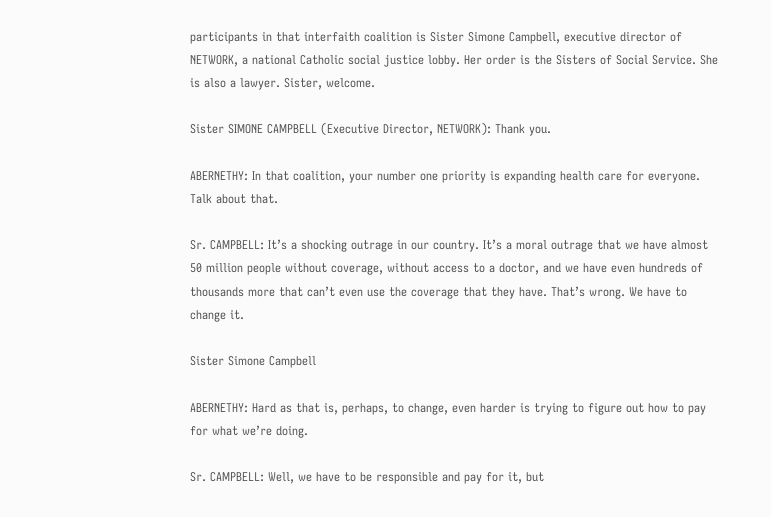participants in that interfaith coalition is Sister Simone Campbell, executive director of NETWORK, a national Catholic social justice lobby. Her order is the Sisters of Social Service. She is also a lawyer. Sister, welcome.

Sister SIMONE CAMPBELL (Executive Director, NETWORK): Thank you.

ABERNETHY: In that coalition, your number one priority is expanding health care for everyone. Talk about that.

Sr. CAMPBELL: It’s a shocking outrage in our country. It’s a moral outrage that we have almost 50 million people without coverage, without access to a doctor, and we have even hundreds of thousands more that can’t even use the coverage that they have. That’s wrong. We have to change it.

Sister Simone Campbell

ABERNETHY: Hard as that is, perhaps, to change, even harder is trying to figure out how to pay for what we’re doing.

Sr. CAMPBELL: Well, we have to be responsible and pay for it, but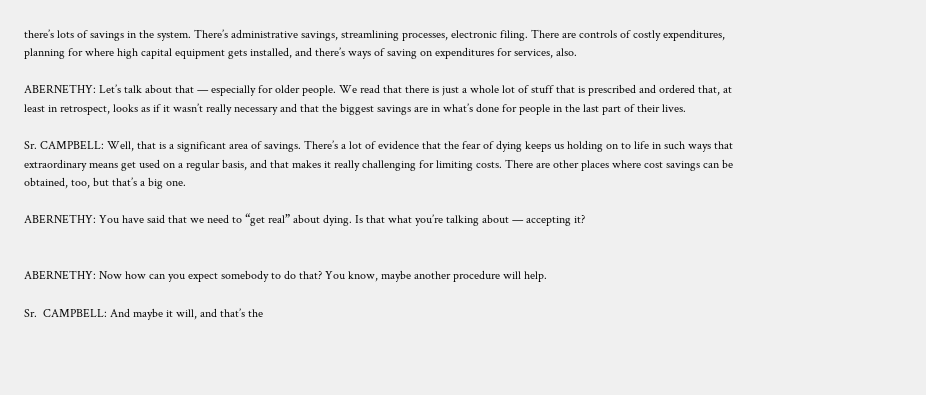there’s lots of savings in the system. There’s administrative savings, streamlining processes, electronic filing. There are controls of costly expenditures, planning for where high capital equipment gets installed, and there’s ways of saving on expenditures for services, also.

ABERNETHY: Let’s talk about that — especially for older people. We read that there is just a whole lot of stuff that is prescribed and ordered that, at least in retrospect, looks as if it wasn’t really necessary and that the biggest savings are in what’s done for people in the last part of their lives.

Sr. CAMPBELL: Well, that is a significant area of savings. There’s a lot of evidence that the fear of dying keeps us holding on to life in such ways that extraordinary means get used on a regular basis, and that makes it really challenging for limiting costs. There are other places where cost savings can be obtained, too, but that’s a big one.

ABERNETHY: You have said that we need to “get real” about dying. Is that what you’re talking about — accepting it?


ABERNETHY: Now how can you expect somebody to do that? You know, maybe another procedure will help.

Sr.  CAMPBELL: And maybe it will, and that’s the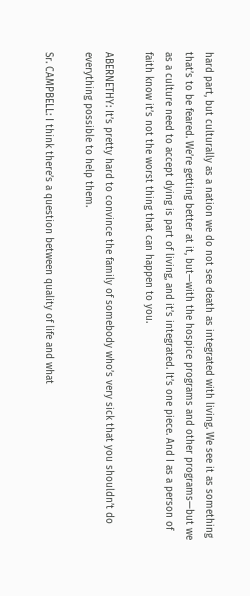hard part, but culturally as a nation we do not see death as integrated with living. We see it as something that’s to be feared. We’re getting better at it, but—with the hospice programs and other programs—but we as a culture need to accept dying is part of living, and it’s integrated. It’s one piece. And I as a person of faith know it’s not the worst thing that can happen to you.

ABERNETHY: It’s pretty hard to convince the family of somebody who’s very sick that you shouldn’t do everything possible to help them.

Sr. CAMPBELL: I think there’s a question between quality of life and what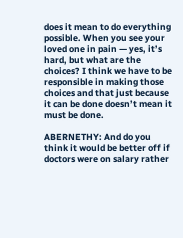does it mean to do everything possible. When you see your loved one in pain — yes, it’s hard, but what are the choices? I think we have to be responsible in making those choices and that just because it can be done doesn’t mean it must be done.

ABERNETHY: And do you think it would be better off if doctors were on salary rather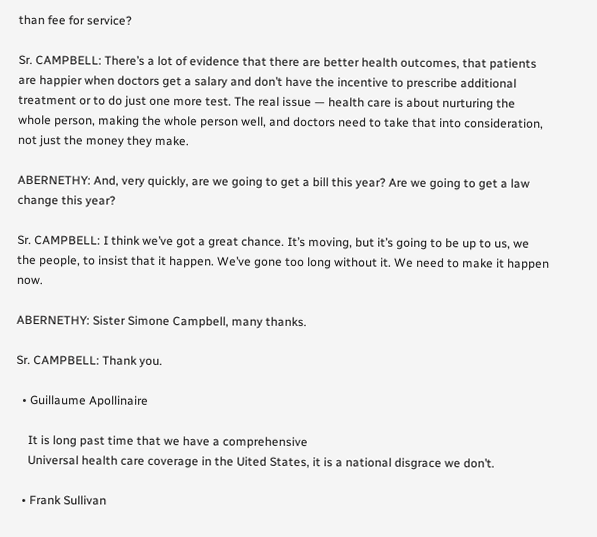than fee for service?

Sr. CAMPBELL: There’s a lot of evidence that there are better health outcomes, that patients are happier when doctors get a salary and don’t have the incentive to prescribe additional treatment or to do just one more test. The real issue — health care is about nurturing the whole person, making the whole person well, and doctors need to take that into consideration, not just the money they make.

ABERNETHY: And, very quickly, are we going to get a bill this year? Are we going to get a law change this year?

Sr. CAMPBELL: I think we’ve got a great chance. It’s moving, but it’s going to be up to us, we the people, to insist that it happen. We’ve gone too long without it. We need to make it happen now.

ABERNETHY: Sister Simone Campbell, many thanks.

Sr. CAMPBELL: Thank you.

  • Guillaume Apollinaire

    It is long past time that we have a comprehensive
    Universal health care coverage in the Uited States, it is a national disgrace we don’t.

  • Frank Sullivan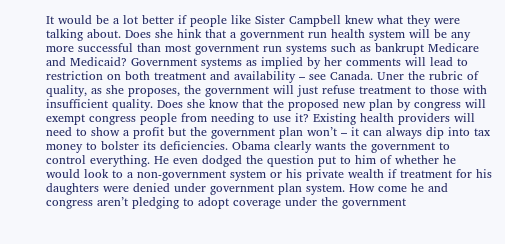It would be a lot better if people like Sister Campbell knew what they were talking about. Does she hink that a government run health system will be any more successful than most government run systems such as bankrupt Medicare and Medicaid? Government systems as implied by her comments will lead to restriction on both treatment and availability – see Canada. Uner the rubric of quality, as she proposes, the government will just refuse treatment to those with insufficient quality. Does she know that the proposed new plan by congress will exempt congress people from needing to use it? Existing health providers will need to show a profit but the government plan won’t – it can always dip into tax money to bolster its deficiencies. Obama clearly wants the government to control everything. He even dodged the question put to him of whether he would look to a non-government system or his private wealth if treatment for his daughters were denied under government plan system. How come he and congress aren’t pledging to adopt coverage under the government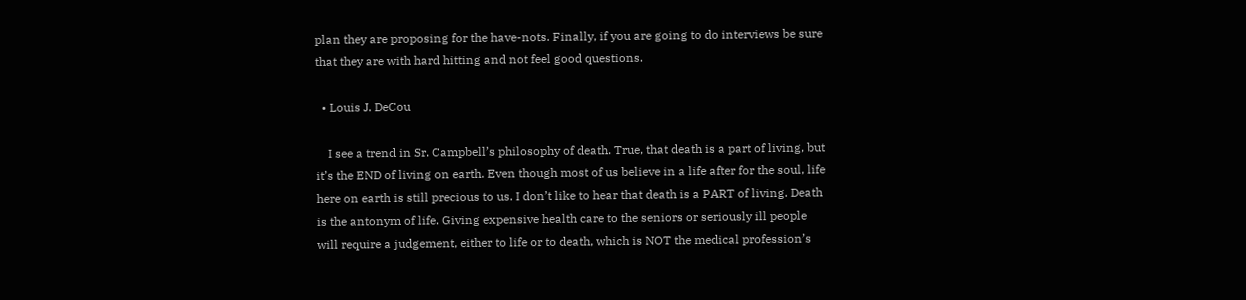plan they are proposing for the have-nots. Finally, if you are going to do interviews be sure that they are with hard hitting and not feel good questions.

  • Louis J. DeCou

    I see a trend in Sr. Campbell’s philosophy of death. True, that death is a part of living, but it’s the END of living on earth. Even though most of us believe in a life after for the soul, life here on earth is still precious to us. I don’t like to hear that death is a PART of living. Death is the antonym of life. Giving expensive health care to the seniors or seriously ill people will require a judgement, either to life or to death, which is NOT the medical profession’s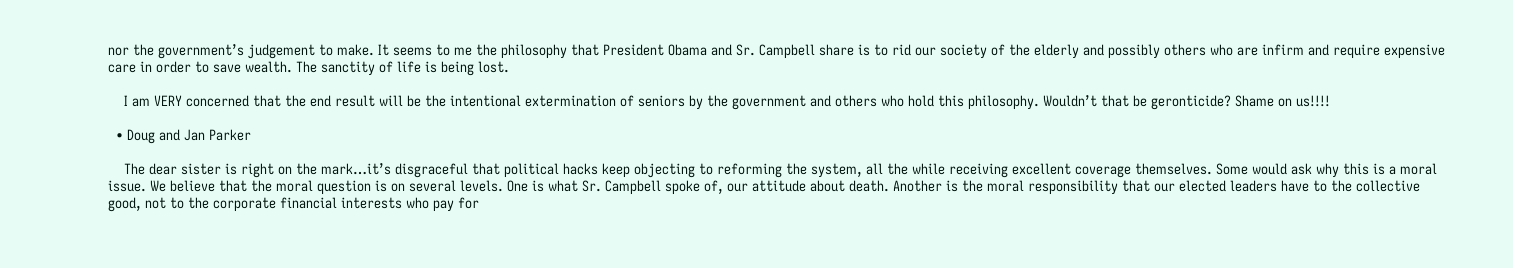nor the government’s judgement to make. It seems to me the philosophy that President Obama and Sr. Campbell share is to rid our society of the elderly and possibly others who are infirm and require expensive care in order to save wealth. The sanctity of life is being lost.

    I am VERY concerned that the end result will be the intentional extermination of seniors by the government and others who hold this philosophy. Wouldn’t that be geronticide? Shame on us!!!!

  • Doug and Jan Parker

    The dear sister is right on the mark…it’s disgraceful that political hacks keep objecting to reforming the system, all the while receiving excellent coverage themselves. Some would ask why this is a moral issue. We believe that the moral question is on several levels. One is what Sr. Campbell spoke of, our attitude about death. Another is the moral responsibility that our elected leaders have to the collective good, not to the corporate financial interests who pay for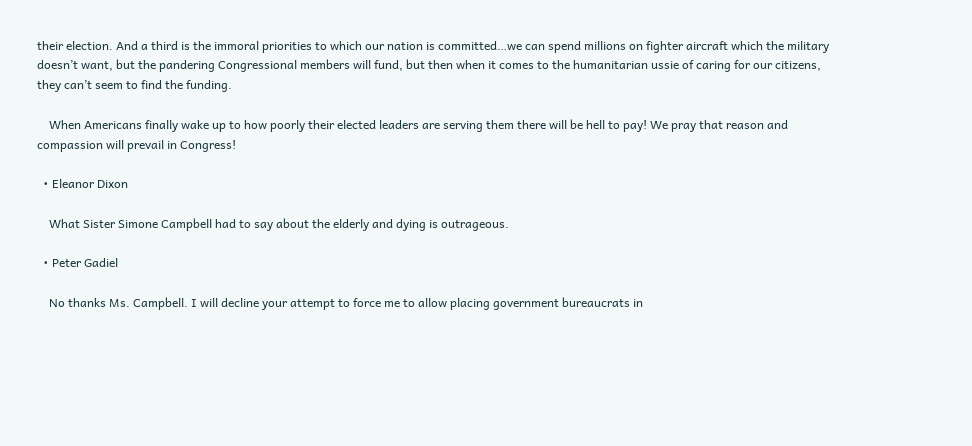their election. And a third is the immoral priorities to which our nation is committed…we can spend millions on fighter aircraft which the military doesn’t want, but the pandering Congressional members will fund, but then when it comes to the humanitarian ussie of caring for our citizens, they can’t seem to find the funding.

    When Americans finally wake up to how poorly their elected leaders are serving them there will be hell to pay! We pray that reason and compassion will prevail in Congress!

  • Eleanor Dixon

    What Sister Simone Campbell had to say about the elderly and dying is outrageous.

  • Peter Gadiel

    No thanks Ms. Campbell. I will decline your attempt to force me to allow placing government bureaucrats in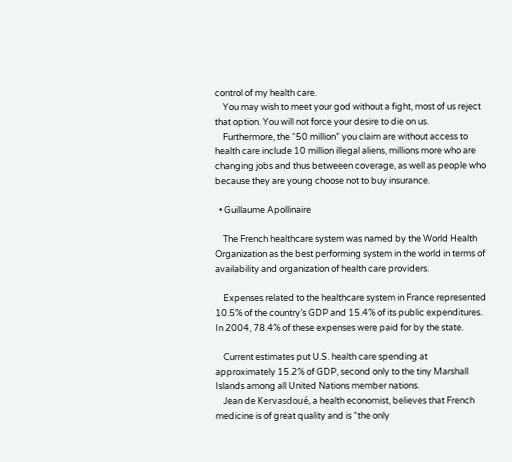control of my health care.
    You may wish to meet your god without a fight, most of us reject that option. You will not force your desire to die on us.
    Furthermore, the “50 million” you claim are without access to health care include 10 million illegal aliens, millions more who are changing jobs and thus betweeen coverage, as well as people who because they are young choose not to buy insurance.

  • Guillaume Apollinaire

    The French healthcare system was named by the World Health Organization as the best performing system in the world in terms of availability and organization of health care providers.

    Expenses related to the healthcare system in France represented 10.5% of the country’s GDP and 15.4% of its public expenditures. In 2004, 78.4% of these expenses were paid for by the state.

    Current estimates put U.S. health care spending at approximately 15.2% of GDP, second only to the tiny Marshall Islands among all United Nations member nations.
    Jean de Kervasdoué, a health economist, believes that French medicine is of great quality and is “the only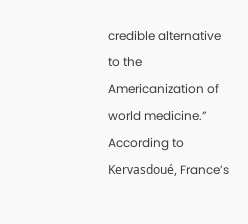credible alternative to the Americanization of world medicine.” According to Kervasdoué, France’s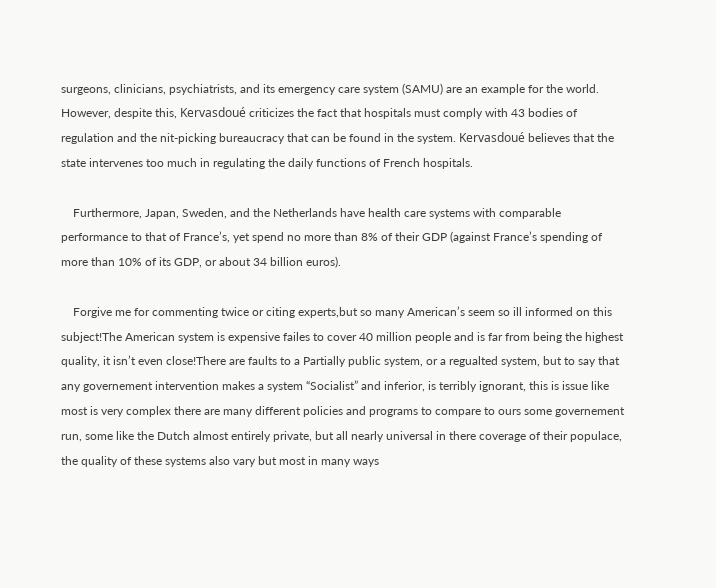surgeons, clinicians, psychiatrists, and its emergency care system (SAMU) are an example for the world. However, despite this, Kervasdoué criticizes the fact that hospitals must comply with 43 bodies of regulation and the nit-picking bureaucracy that can be found in the system. Kervasdoué believes that the state intervenes too much in regulating the daily functions of French hospitals.

    Furthermore, Japan, Sweden, and the Netherlands have health care systems with comparable performance to that of France’s, yet spend no more than 8% of their GDP (against France’s spending of more than 10% of its GDP, or about 34 billion euros).

    Forgive me for commenting twice or citing experts,but so many American’s seem so ill informed on this subject!The American system is expensive failes to cover 40 million people and is far from being the highest quality, it isn’t even close!There are faults to a Partially public system, or a regualted system, but to say that any governement intervention makes a system “Socialist” and inferior, is terribly ignorant, this is issue like most is very complex there are many different policies and programs to compare to ours some governement run, some like the Dutch almost entirely private, but all nearly universal in there coverage of their populace, the quality of these systems also vary but most in many ways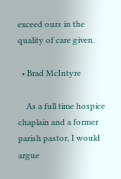exceed ours in the quality of care given.

  • Brad McIntyre

    As a full time hospice chaplain and a former parish pastor, I would argue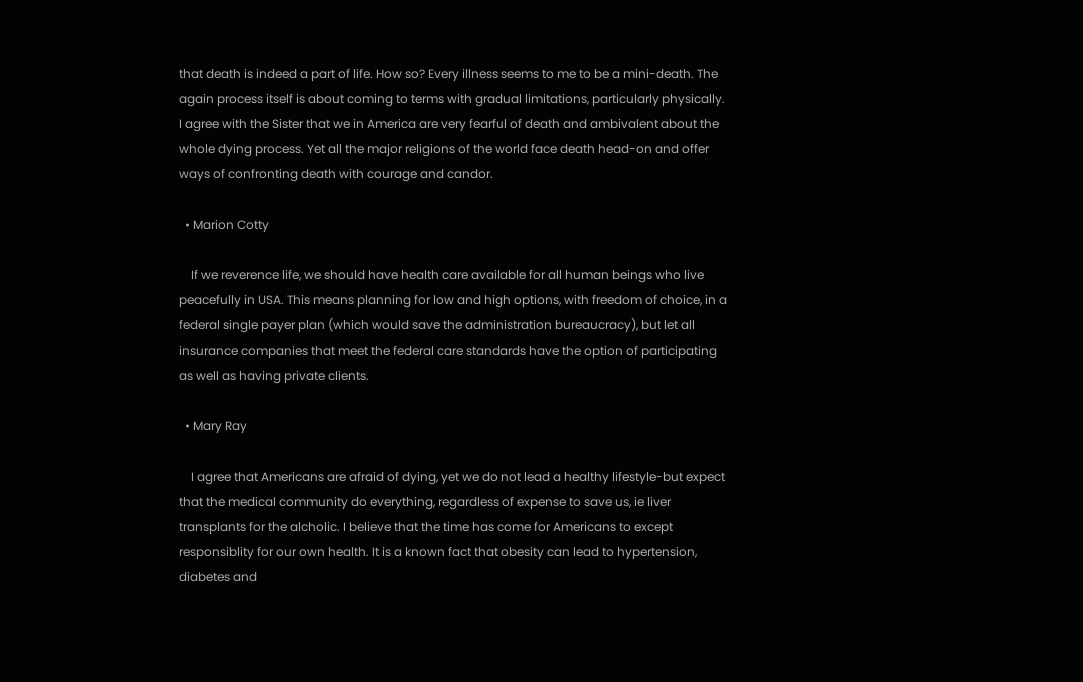that death is indeed a part of life. How so? Every illness seems to me to be a mini-death. The again process itself is about coming to terms with gradual limitations, particularly physically. I agree with the Sister that we in America are very fearful of death and ambivalent about the whole dying process. Yet all the major religions of the world face death head-on and offer ways of confronting death with courage and candor.

  • Marion Cotty

    If we reverence life, we should have health care available for all human beings who live peacefully in USA. This means planning for low and high options, with freedom of choice, in a federal single payer plan (which would save the administration bureaucracy), but let all insurance companies that meet the federal care standards have the option of participating as well as having private clients.

  • Mary Ray

    I agree that Americans are afraid of dying, yet we do not lead a healthy lifestyle-but expect that the medical community do everything, regardless of expense to save us, ie liver transplants for the alcholic. I believe that the time has come for Americans to except responsiblity for our own health. It is a known fact that obesity can lead to hypertension, diabetes and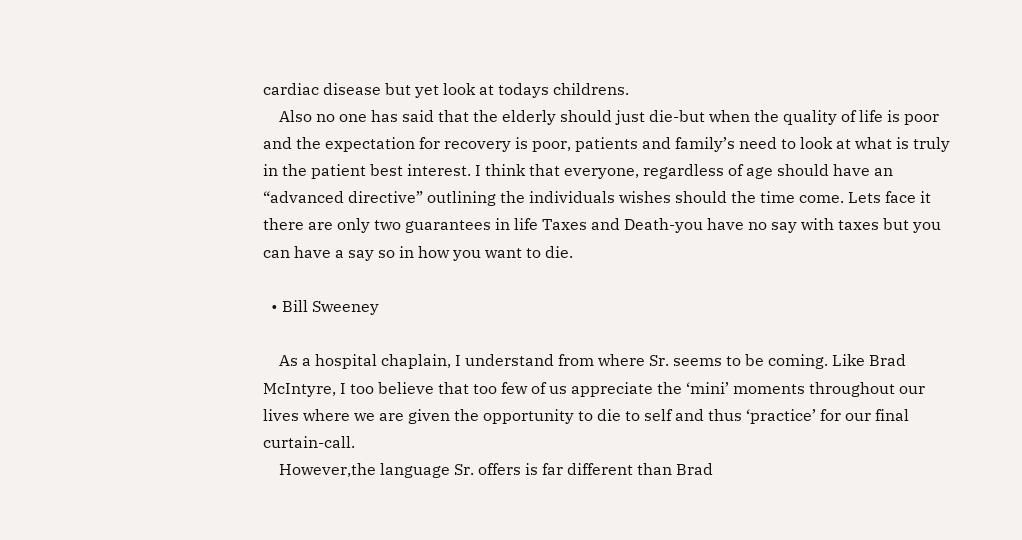cardiac disease but yet look at todays childrens.
    Also no one has said that the elderly should just die-but when the quality of life is poor and the expectation for recovery is poor, patients and family’s need to look at what is truly in the patient best interest. I think that everyone, regardless of age should have an “advanced directive” outlining the individuals wishes should the time come. Lets face it there are only two guarantees in life Taxes and Death-you have no say with taxes but you can have a say so in how you want to die.

  • Bill Sweeney

    As a hospital chaplain, I understand from where Sr. seems to be coming. Like Brad McIntyre, I too believe that too few of us appreciate the ‘mini’ moments throughout our lives where we are given the opportunity to die to self and thus ‘practice’ for our final curtain-call.
    However,the language Sr. offers is far different than Brad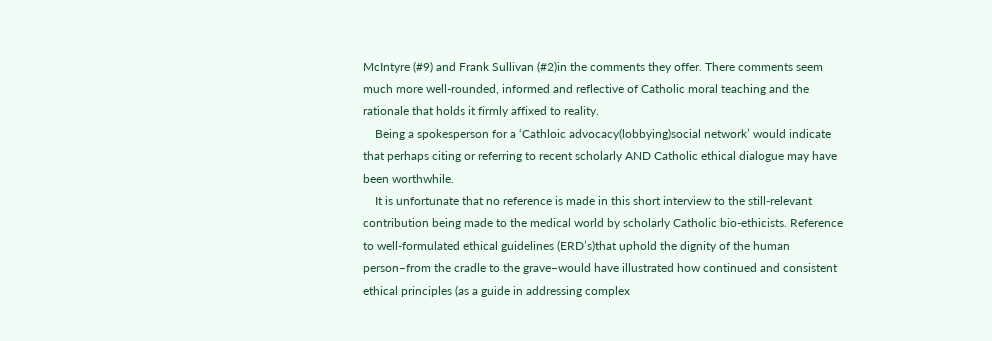McIntyre (#9) and Frank Sullivan (#2)in the comments they offer. There comments seem much more well-rounded, informed and reflective of Catholic moral teaching and the rationale that holds it firmly affixed to reality.
    Being a spokesperson for a ‘Cathloic advocacy(lobbying)social network’ would indicate that perhaps citing or referring to recent scholarly AND Catholic ethical dialogue may have been worthwhile.
    It is unfortunate that no reference is made in this short interview to the still-relevant contribution being made to the medical world by scholarly Catholic bio-ethicists. Reference to well-formulated ethical guidelines (ERD’s)that uphold the dignity of the human person–from the cradle to the grave–would have illustrated how continued and consistent ethical principles (as a guide in addressing complex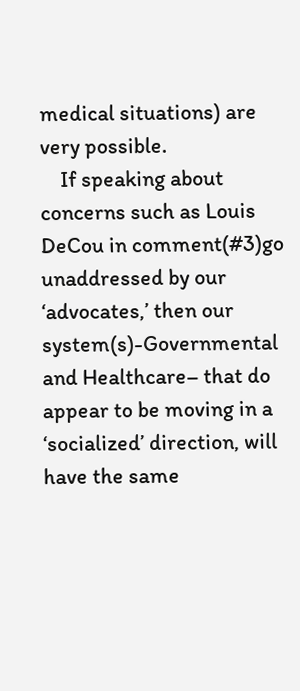medical situations) are very possible.
    If speaking about concerns such as Louis DeCou in comment(#3)go unaddressed by our ‘advocates,’ then our system(s)-Governmental and Healthcare– that do appear to be moving in a ‘socialized’ direction, will have the same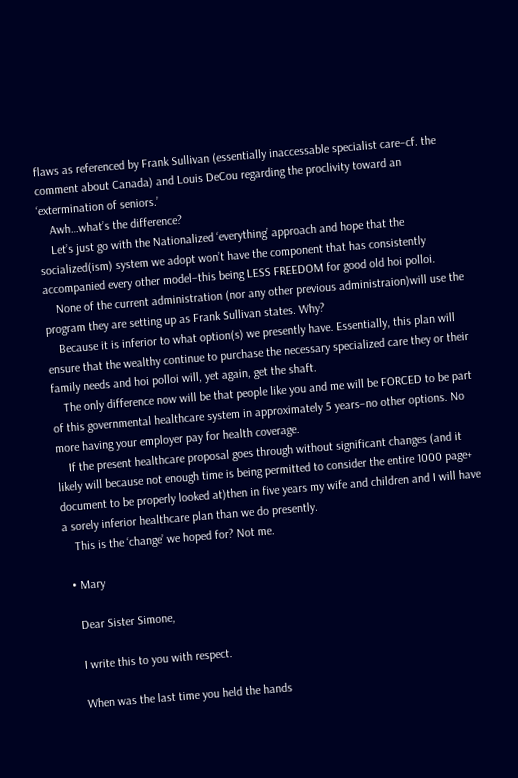flaws as referenced by Frank Sullivan (essentially inaccessable specialist care–cf. the comment about Canada) and Louis DeCou regarding the proclivity toward an ‘extermination of seniors.’
    Awh…what’s the difference?
    Let’s just go with the Nationalized ‘everything’ approach and hope that the socialized(ism) system we adopt won’t have the component that has consistently accompanied every other model–this being LESS FREEDOM for good old hoi polloi.
    None of the current administration (nor any other previous administraion)will use the program they are setting up as Frank Sullivan states. Why?
    Because it is inferior to what option(s) we presently have. Essentially, this plan will ensure that the wealthy continue to purchase the necessary specialized care they or their family needs and hoi polloi will, yet again, get the shaft.
    The only difference now will be that people like you and me will be FORCED to be part of this governmental healthcare system in approximately 5 years–no other options. No more having your employer pay for health coverage.
    If the present healthcare proposal goes through without significant changes (and it likely will because not enough time is being permitted to consider the entire 1000 page+ document to be properly looked at)then in five years my wife and children and I will have a sorely inferior healthcare plan than we do presently.
    This is the ‘change’ we hoped for? Not me.

  • Mary

    Dear Sister Simone,

    I write this to you with respect.

    When was the last time you held the hands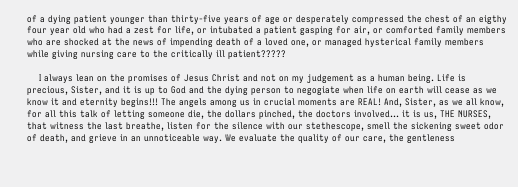of a dying patient younger than thirty-five years of age or desperately compressed the chest of an eigthy four year old who had a zest for life, or intubated a patient gasping for air, or comforted family members who are shocked at the news of impending death of a loved one, or managed hysterical family members while giving nursing care to the critically ill patient?????

    I always lean on the promises of Jesus Christ and not on my judgement as a human being. Life is precious, Sister, and it is up to God and the dying person to negogiate when life on earth will cease as we know it and eternity begins!!! The angels among us in crucial moments are REAL! And, Sister, as we all know, for all this talk of letting someone die, the dollars pinched, the doctors involved… it is us, THE NURSES, that witness the last breathe, listen for the silence with our stethescope, smell the sickening sweet odor of death, and grieve in an unnoticeable way. We evaluate the quality of our care, the gentleness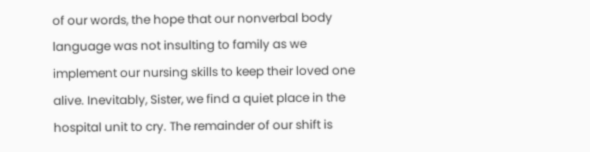of our words, the hope that our nonverbal body language was not insulting to family as we implement our nursing skills to keep their loved one alive. Inevitably, Sister, we find a quiet place in the hospital unit to cry. The remainder of our shift is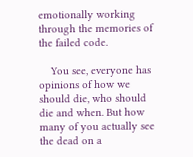emotionally working through the memories of the failed code.

    You see, everyone has opinions of how we should die, who should die and when. But how many of you actually see the dead on a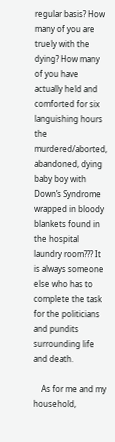regular basis? How many of you are truely with the dying? How many of you have actually held and comforted for six languishing hours the murdered/aborted, abandoned, dying baby boy with Down’s Syndrome wrapped in bloody blankets found in the hospital laundry room??? It is always someone else who has to complete the task for the politicians and pundits surrounding life and death.

    As for me and my household,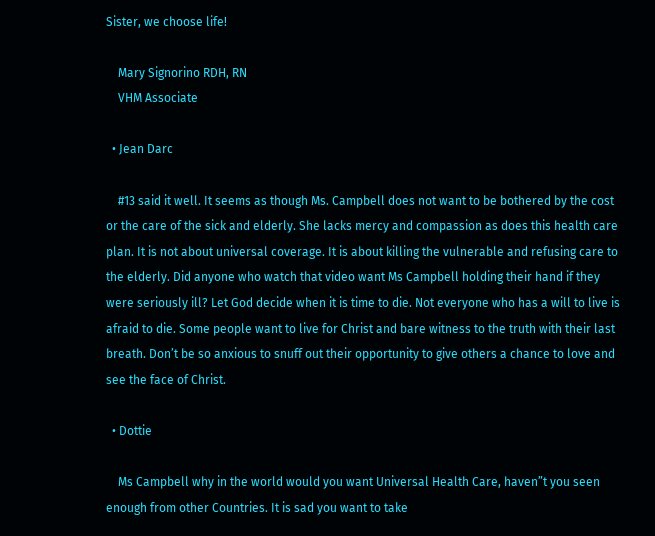Sister, we choose life!

    Mary Signorino RDH, RN
    VHM Associate

  • Jean Darc

    #13 said it well. It seems as though Ms. Campbell does not want to be bothered by the cost or the care of the sick and elderly. She lacks mercy and compassion as does this health care plan. It is not about universal coverage. It is about killing the vulnerable and refusing care to the elderly. Did anyone who watch that video want Ms Campbell holding their hand if they were seriously ill? Let God decide when it is time to die. Not everyone who has a will to live is afraid to die. Some people want to live for Christ and bare witness to the truth with their last breath. Don’t be so anxious to snuff out their opportunity to give others a chance to love and see the face of Christ.

  • Dottie

    Ms Campbell why in the world would you want Universal Health Care, haven”t you seen enough from other Countries. It is sad you want to take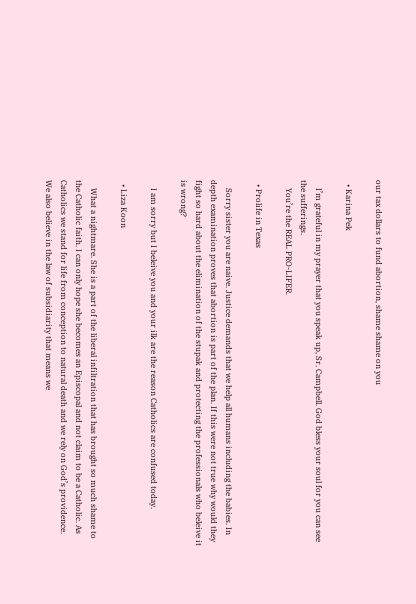our tax dollars to fund abortion, shame shame on you

  • Karina Pek

    I’m grateful in my prayer that you speak up, Sr. Campbell. God bless your soul for you can see the sufferings.
    You’re the REAL PRO-LIFER.

  • Prolife in Texas

    Sorry sister you are naive. Justice demands that we help all humans including the babies. In depth examination proves that abortion is part of the plan. If this were not true why would they fight so hard about the elimination of the stupak and protecting the professionals who beleive it is wrong?

    I am sorry but I beleive you and your ilk are the reason Catholics are confused today.

  • Liza Koon

    What a nightmare. She is a part of the liberal infiltration that has brought so much shame to the Catholic faith. I can only hope she becomes an Episcopal and not claim to be a Catholic. As Catholics we stand for life from conception to natural death and we rely on God’s providence. We also believe in the law of subsidiarity that means we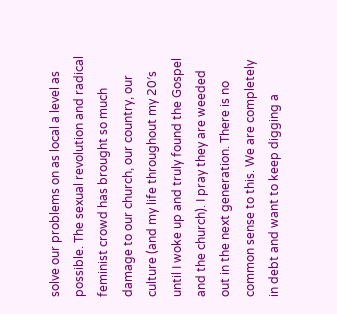solve our problems on as local a level as possible. The sexual revolution and radical feminist crowd has brought so much damage to our church, our country, our culture (and my life throughout my 20′s until I woke up and truly found the Gospel and the church). I pray they are weeded out in the next generation. There is no common sense to this. We are completely in debt and want to keep digging a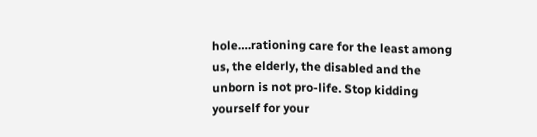hole….rationing care for the least among us, the elderly, the disabled and the unborn is not pro-life. Stop kidding yourself for your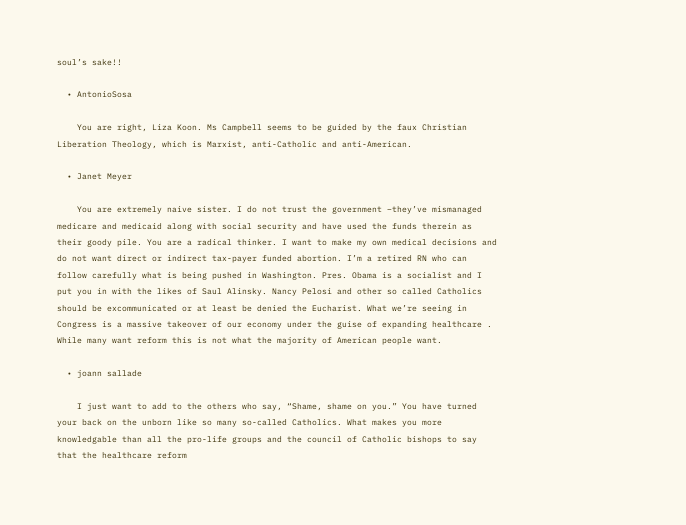soul’s sake!!

  • AntonioSosa

    You are right, Liza Koon. Ms Campbell seems to be guided by the faux Christian Liberation Theology, which is Marxist, anti-Catholic and anti-American.

  • Janet Meyer

    You are extremely naive sister. I do not trust the government –they’ve mismanaged medicare and medicaid along with social security and have used the funds therein as their goody pile. You are a radical thinker. I want to make my own medical decisions and do not want direct or indirect tax-payer funded abortion. I’m a retired RN who can follow carefully what is being pushed in Washington. Pres. Obama is a socialist and I put you in with the likes of Saul Alinsky. Nancy Pelosi and other so called Catholics should be excommunicated or at least be denied the Eucharist. What we’re seeing in Congress is a massive takeover of our economy under the guise of expanding healthcare . While many want reform this is not what the majority of American people want.

  • joann sallade

    I just want to add to the others who say, “Shame, shame on you.” You have turned your back on the unborn like so many so-called Catholics. What makes you more knowledgable than all the pro-life groups and the council of Catholic bishops to say that the healthcare reform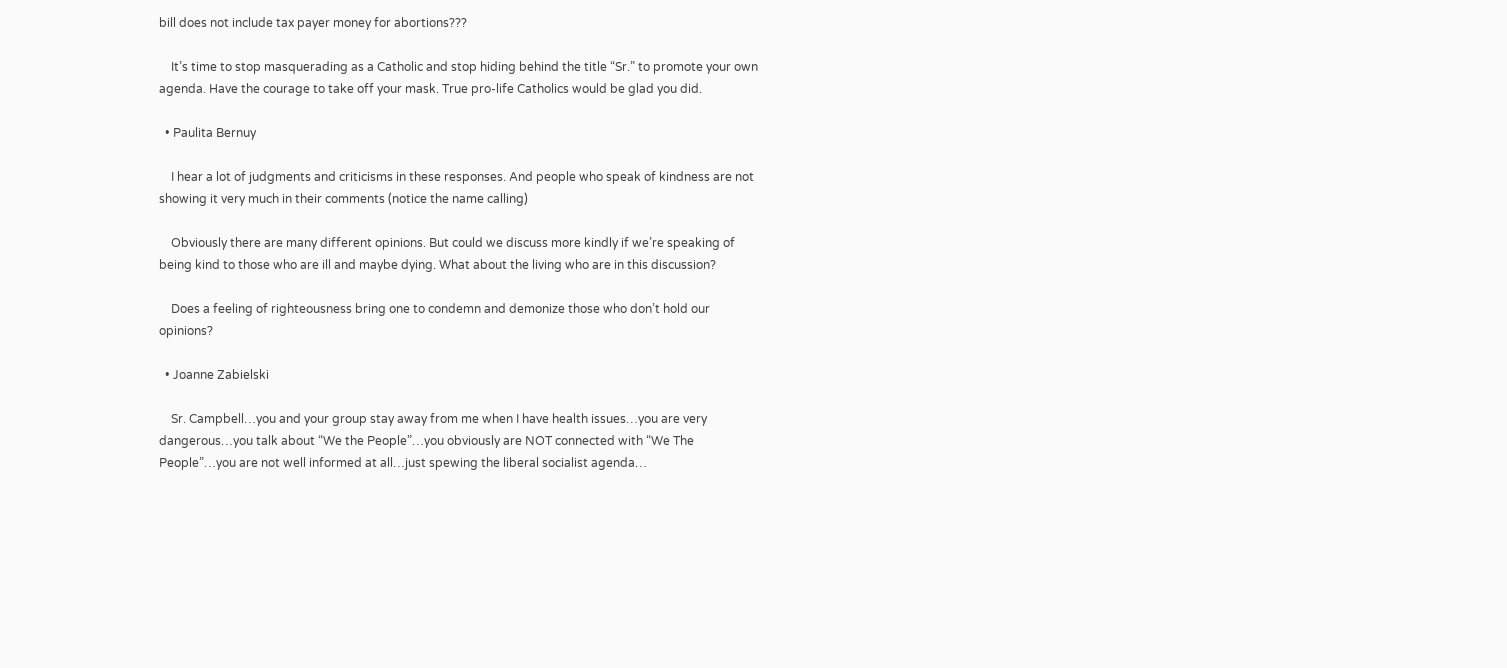bill does not include tax payer money for abortions???

    It’s time to stop masquerading as a Catholic and stop hiding behind the title “Sr.” to promote your own agenda. Have the courage to take off your mask. True pro-life Catholics would be glad you did.

  • Paulita Bernuy

    I hear a lot of judgments and criticisms in these responses. And people who speak of kindness are not showing it very much in their comments (notice the name calling)

    Obviously there are many different opinions. But could we discuss more kindly if we’re speaking of being kind to those who are ill and maybe dying. What about the living who are in this discussion?

    Does a feeling of righteousness bring one to condemn and demonize those who don’t hold our opinions?

  • Joanne Zabielski

    Sr. Campbell…you and your group stay away from me when I have health issues…you are very dangerous…you talk about “We the People”…you obviously are NOT connected with “We The People”…you are not well informed at all…just spewing the liberal socialist agenda…